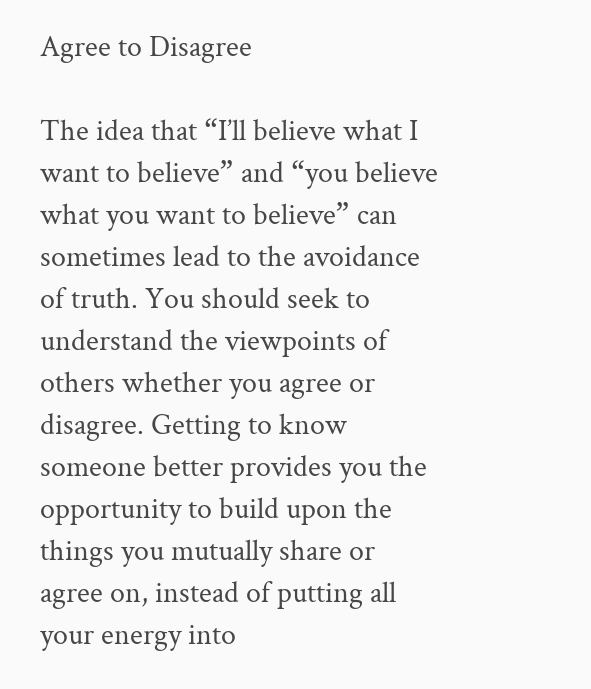Agree to Disagree

The idea that “I’ll believe what I want to believe” and “you believe what you want to believe” can sometimes lead to the avoidance of truth. You should seek to understand the viewpoints of others whether you agree or disagree. Getting to know someone better provides you the opportunity to build upon the things you mutually share or agree on, instead of putting all your energy into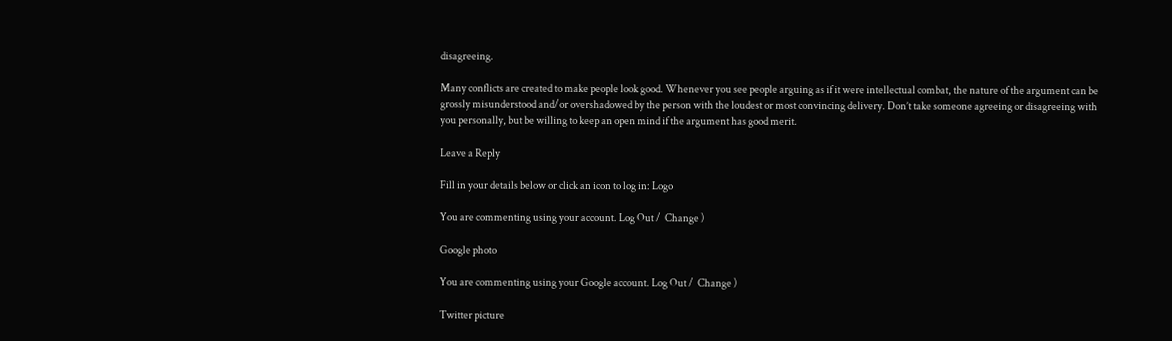disagreeing.

Many conflicts are created to make people look good. Whenever you see people arguing as if it were intellectual combat, the nature of the argument can be grossly misunderstood and/or overshadowed by the person with the loudest or most convincing delivery. Don’t take someone agreeing or disagreeing with you personally, but be willing to keep an open mind if the argument has good merit.

Leave a Reply

Fill in your details below or click an icon to log in: Logo

You are commenting using your account. Log Out /  Change )

Google photo

You are commenting using your Google account. Log Out /  Change )

Twitter picture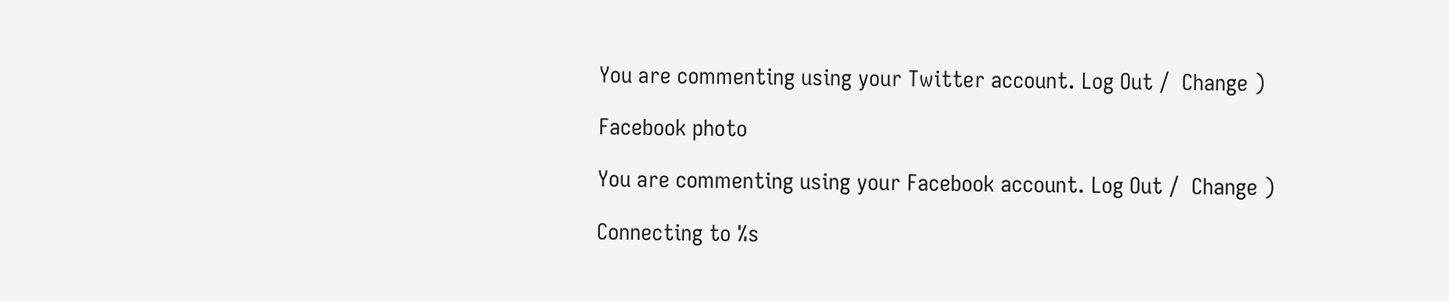You are commenting using your Twitter account. Log Out /  Change )

Facebook photo

You are commenting using your Facebook account. Log Out /  Change )

Connecting to %s